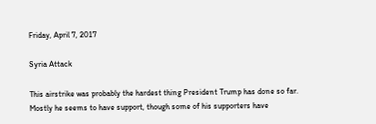Friday, April 7, 2017

Syria Attack

This airstrike was probably the hardest thing President Trump has done so far.
Mostly he seems to have support, though some of his supporters have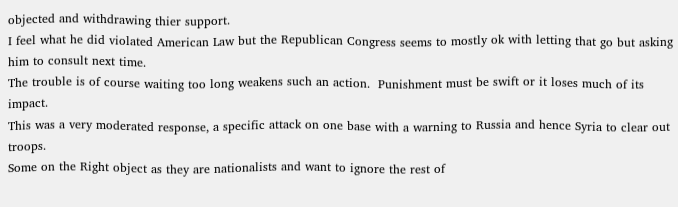objected and withdrawing thier support.
I feel what he did violated American Law but the Republican Congress seems to mostly ok with letting that go but asking him to consult next time.
The trouble is of course waiting too long weakens such an action.  Punishment must be swift or it loses much of its impact.
This was a very moderated response, a specific attack on one base with a warning to Russia and hence Syria to clear out troops.
Some on the Right object as they are nationalists and want to ignore the rest of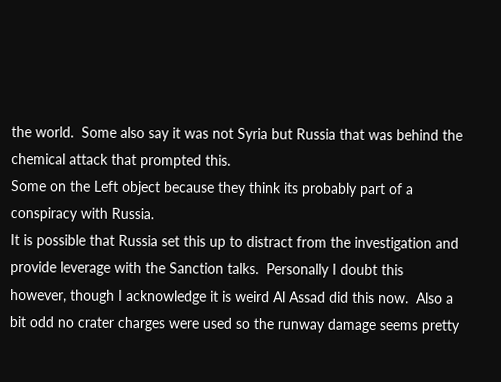the world.  Some also say it was not Syria but Russia that was behind the chemical attack that prompted this.
Some on the Left object because they think its probably part of a conspiracy with Russia.
It is possible that Russia set this up to distract from the investigation and provide leverage with the Sanction talks.  Personally I doubt this however, though I acknowledge it is weird Al Assad did this now.  Also a bit odd no crater charges were used so the runway damage seems pretty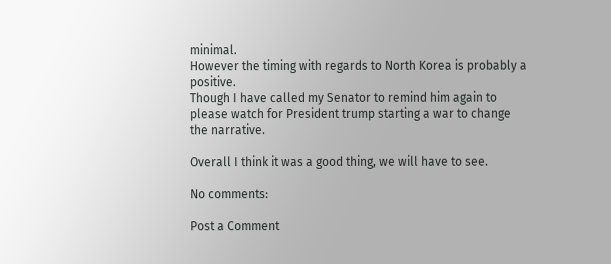minimal.
However the timing with regards to North Korea is probably a positive.
Though I have called my Senator to remind him again to please watch for President trump starting a war to change the narrative.

Overall I think it was a good thing, we will have to see.

No comments:

Post a Comment